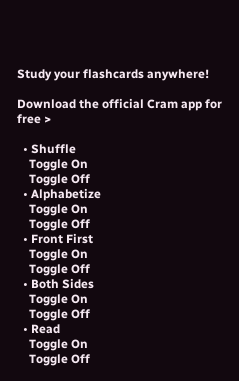Study your flashcards anywhere!

Download the official Cram app for free >

  • Shuffle
    Toggle On
    Toggle Off
  • Alphabetize
    Toggle On
    Toggle Off
  • Front First
    Toggle On
    Toggle Off
  • Both Sides
    Toggle On
    Toggle Off
  • Read
    Toggle On
    Toggle Off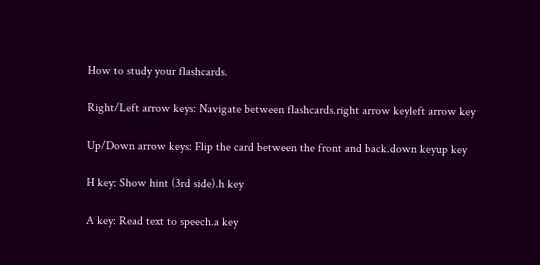How to study your flashcards.

Right/Left arrow keys: Navigate between flashcards.right arrow keyleft arrow key

Up/Down arrow keys: Flip the card between the front and back.down keyup key

H key: Show hint (3rd side).h key

A key: Read text to speech.a key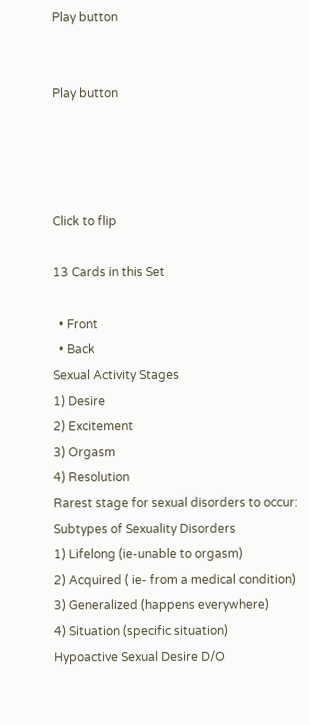Play button


Play button




Click to flip

13 Cards in this Set

  • Front
  • Back
Sexual Activity Stages
1) Desire
2) Excitement
3) Orgasm
4) Resolution
Rarest stage for sexual disorders to occur:
Subtypes of Sexuality Disorders
1) Lifelong (ie-unable to orgasm)
2) Acquired ( ie- from a medical condition)
3) Generalized (happens everywhere)
4) Situation (specific situation)
Hypoactive Sexual Desire D/O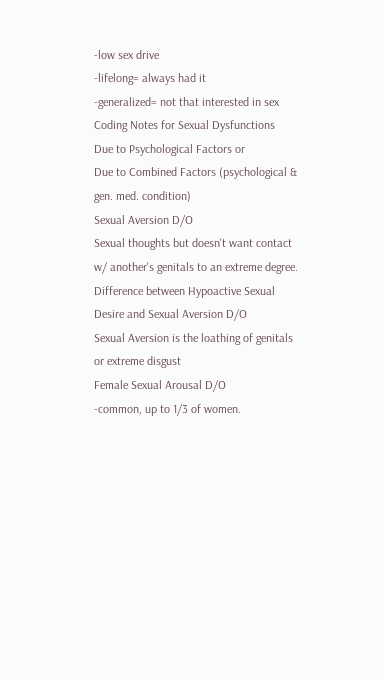-low sex drive
-lifelong= always had it
-generalized= not that interested in sex
Coding Notes for Sexual Dysfunctions
Due to Psychological Factors or
Due to Combined Factors (psychological & gen. med. condition)
Sexual Aversion D/O
Sexual thoughts but doesn't want contact w/ another's genitals to an extreme degree.
Difference between Hypoactive Sexual Desire and Sexual Aversion D/O
Sexual Aversion is the loathing of genitals or extreme disgust
Female Sexual Arousal D/O
-common, up to 1/3 of women.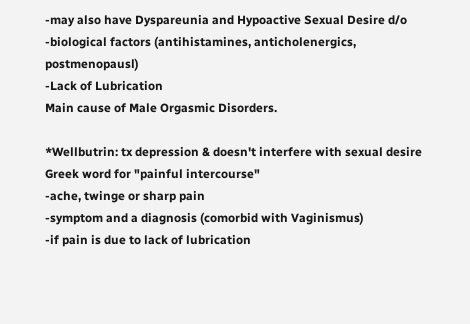-may also have Dyspareunia and Hypoactive Sexual Desire d/o
-biological factors (antihistamines, anticholenergics, postmenopausl)
-Lack of Lubrication
Main cause of Male Orgasmic Disorders.

*Wellbutrin: tx depression & doesn't interfere with sexual desire
Greek word for "painful intercourse"
-ache, twinge or sharp pain
-symptom and a diagnosis (comorbid with Vaginismus)
-if pain is due to lack of lubrication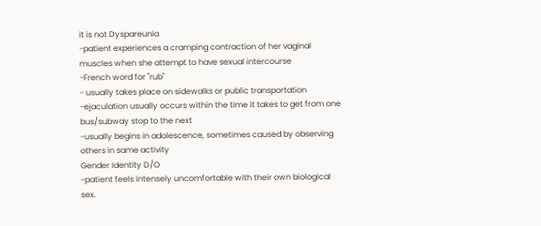it is not Dyspareunia
-patient experiences a cramping contraction of her vaginal muscles when she attempt to have sexual intercourse
-French word for "rub"
- usually takes place on sidewalks or public transportation
-ejaculation usually occurs within the time it takes to get from one bus/subway stop to the next
-usually begins in adolescence, sometimes caused by observing others in same activity
Gender Identity D/O
-patient feels intensely uncomfortable with their own biological sex.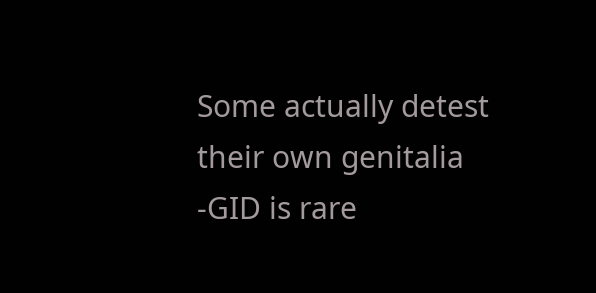Some actually detest their own genitalia
-GID is rare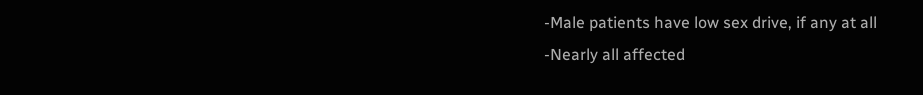-Male patients have low sex drive, if any at all
-Nearly all affected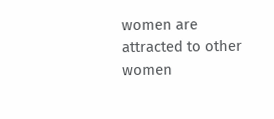women are attracted to other women